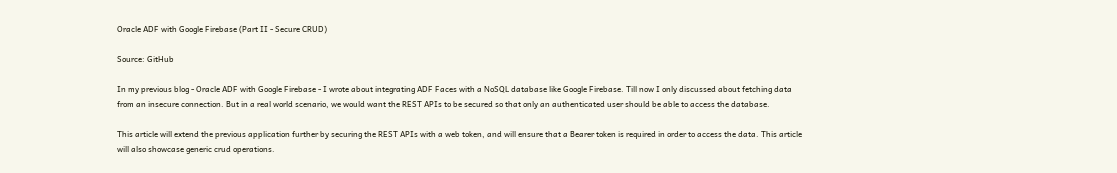Oracle ADF with Google Firebase (Part II - Secure CRUD)

Source: GitHub

In my previous blog - Oracle ADF with Google Firebase - I wrote about integrating ADF Faces with a NoSQL database like Google Firebase. Till now I only discussed about fetching data from an insecure connection. But in a real world scenario, we would want the REST APIs to be secured so that only an authenticated user should be able to access the database.

This article will extend the previous application further by securing the REST APIs with a web token, and will ensure that a Bearer token is required in order to access the data. This article will also showcase generic crud operations.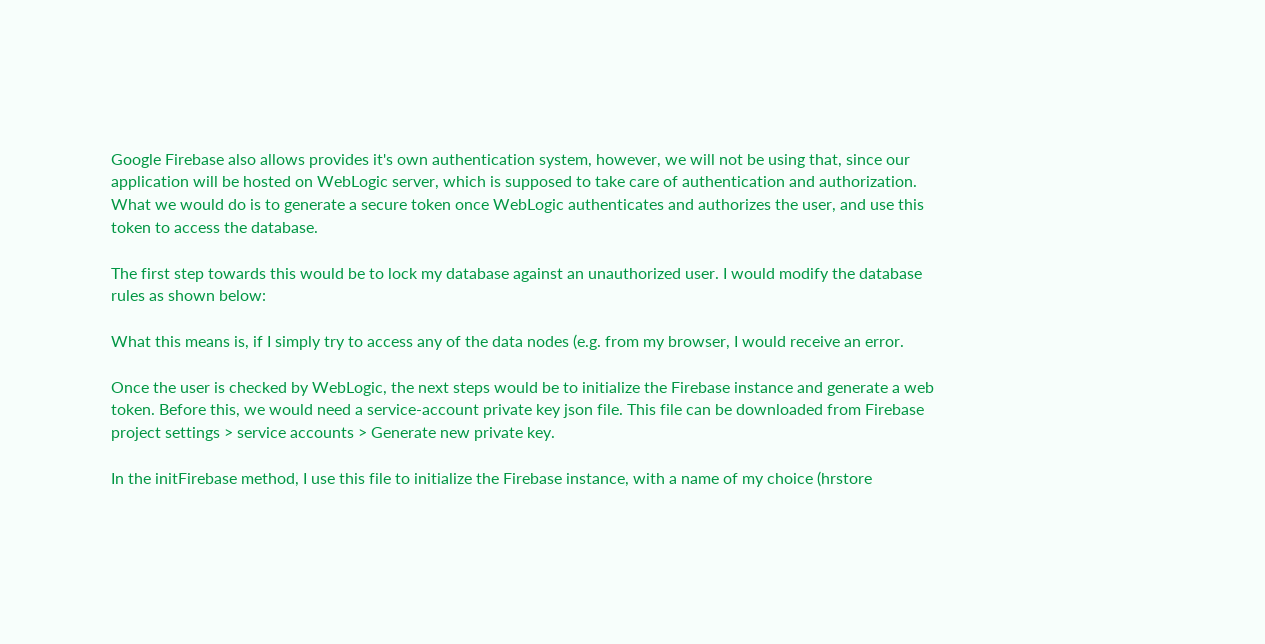Google Firebase also allows provides it's own authentication system, however, we will not be using that, since our application will be hosted on WebLogic server, which is supposed to take care of authentication and authorization. What we would do is to generate a secure token once WebLogic authenticates and authorizes the user, and use this token to access the database.

The first step towards this would be to lock my database against an unauthorized user. I would modify the database rules as shown below:

What this means is, if I simply try to access any of the data nodes (e.g. from my browser, I would receive an error.

Once the user is checked by WebLogic, the next steps would be to initialize the Firebase instance and generate a web token. Before this, we would need a service-account private key json file. This file can be downloaded from Firebase project settings > service accounts > Generate new private key.

In the initFirebase method, I use this file to initialize the Firebase instance, with a name of my choice (hrstore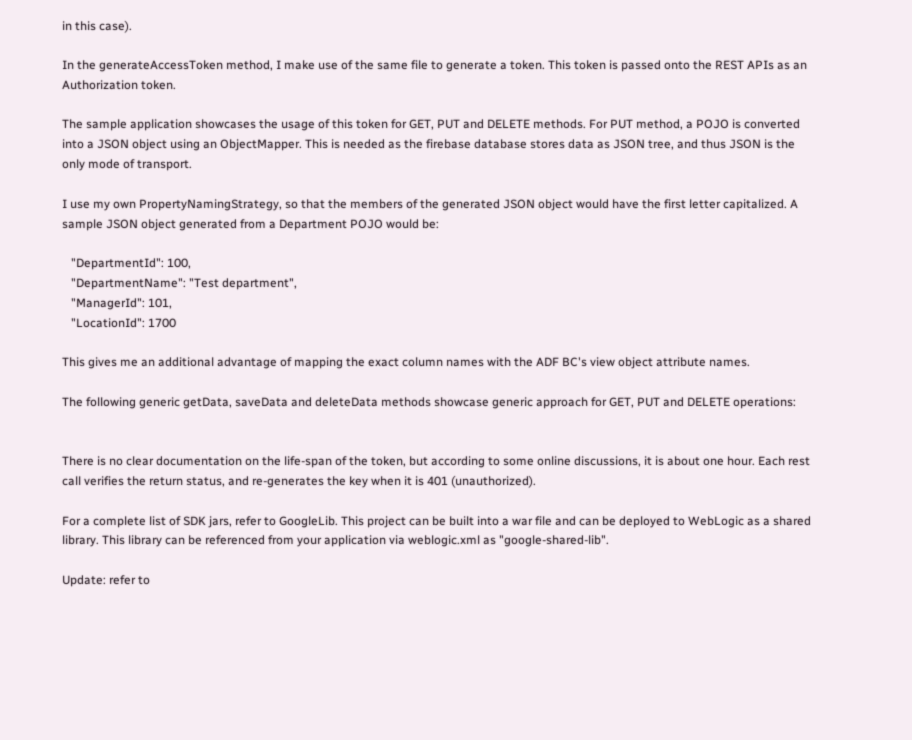in this case).

In the generateAccessToken method, I make use of the same file to generate a token. This token is passed onto the REST APIs as an Authorization token.

The sample application showcases the usage of this token for GET, PUT and DELETE methods. For PUT method, a POJO is converted into a JSON object using an ObjectMapper. This is needed as the firebase database stores data as JSON tree, and thus JSON is the only mode of transport.

I use my own PropertyNamingStrategy, so that the members of the generated JSON object would have the first letter capitalized. A sample JSON object generated from a Department POJO would be:

   "DepartmentId": 100,
   "DepartmentName": "Test department",
   "ManagerId": 101,
   "LocationId": 1700

This gives me an additional advantage of mapping the exact column names with the ADF BC's view object attribute names.

The following generic getData, saveData and deleteData methods showcase generic approach for GET, PUT and DELETE operations:


There is no clear documentation on the life-span of the token, but according to some online discussions, it is about one hour. Each rest call verifies the return status, and re-generates the key when it is 401 (unauthorized).

For a complete list of SDK jars, refer to GoogleLib. This project can be built into a war file and can be deployed to WebLogic as a shared library. This library can be referenced from your application via weblogic.xml as "google-shared-lib".

Update: refer to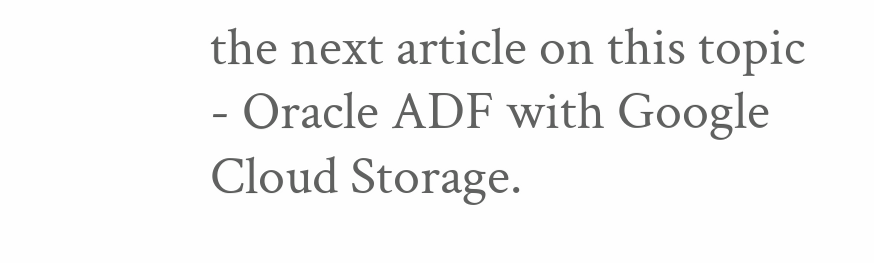the next article on this topic - Oracle ADF with Google Cloud Storage.